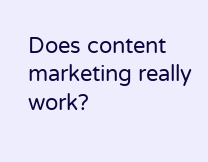Does content marketing really work?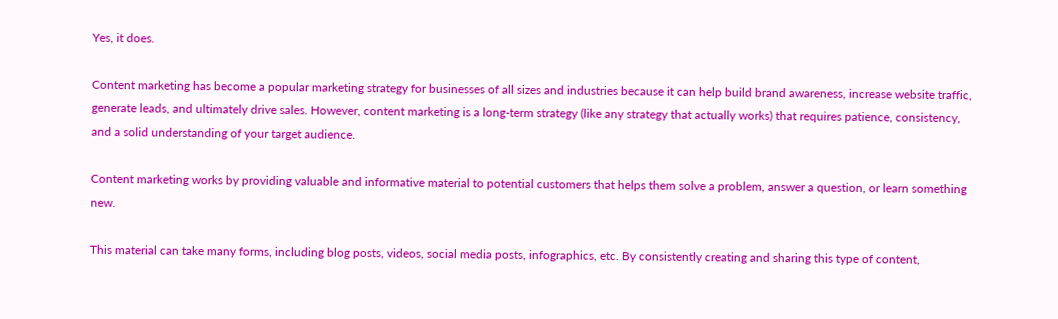Yes, it does.

Content marketing has become a popular marketing strategy for businesses of all sizes and industries because it can help build brand awareness, increase website traffic, generate leads, and ultimately drive sales. However, content marketing is a long-term strategy (like any strategy that actually works) that requires patience, consistency, and a solid understanding of your target audience.

Content marketing works by providing valuable and informative material to potential customers that helps them solve a problem, answer a question, or learn something new.

This material can take many forms, including blog posts, videos, social media posts, infographics, etc. By consistently creating and sharing this type of content,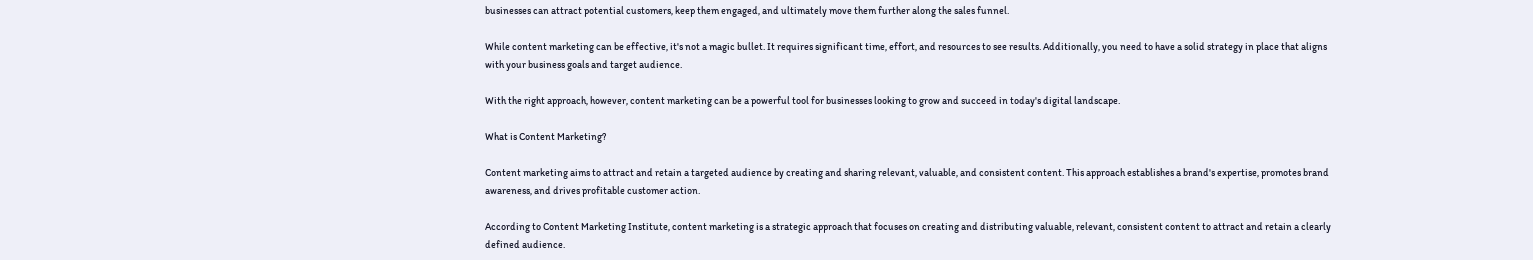businesses can attract potential customers, keep them engaged, and ultimately move them further along the sales funnel.

While content marketing can be effective, it's not a magic bullet. It requires significant time, effort, and resources to see results. Additionally, you need to have a solid strategy in place that aligns with your business goals and target audience.

With the right approach, however, content marketing can be a powerful tool for businesses looking to grow and succeed in today's digital landscape.

What is Content Marketing?

Content marketing aims to attract and retain a targeted audience by creating and sharing relevant, valuable, and consistent content. This approach establishes a brand's expertise, promotes brand awareness, and drives profitable customer action.

According to Content Marketing Institute, content marketing is a strategic approach that focuses on creating and distributing valuable, relevant, consistent content to attract and retain a clearly defined audience.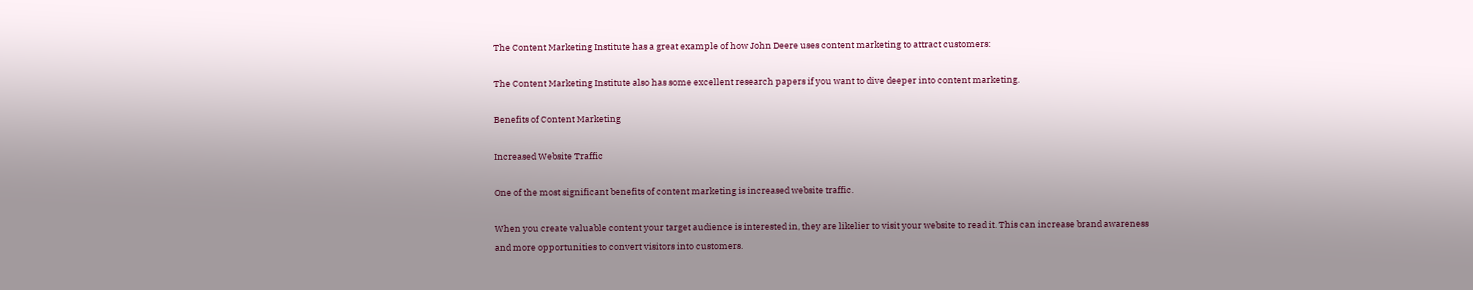The Content Marketing Institute has a great example of how John Deere uses content marketing to attract customers:

The Content Marketing Institute also has some excellent research papers if you want to dive deeper into content marketing.

Benefits of Content Marketing

Increased Website Traffic

One of the most significant benefits of content marketing is increased website traffic.

When you create valuable content your target audience is interested in, they are likelier to visit your website to read it. This can increase brand awareness and more opportunities to convert visitors into customers.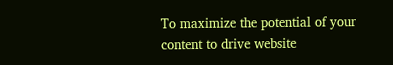To maximize the potential of your content to drive website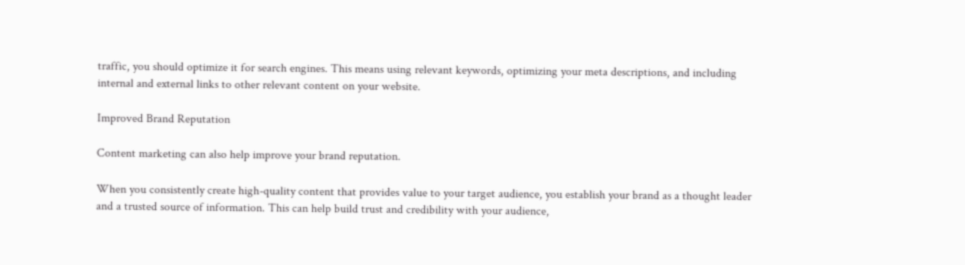traffic, you should optimize it for search engines. This means using relevant keywords, optimizing your meta descriptions, and including internal and external links to other relevant content on your website.

Improved Brand Reputation

Content marketing can also help improve your brand reputation.

When you consistently create high-quality content that provides value to your target audience, you establish your brand as a thought leader and a trusted source of information. This can help build trust and credibility with your audience,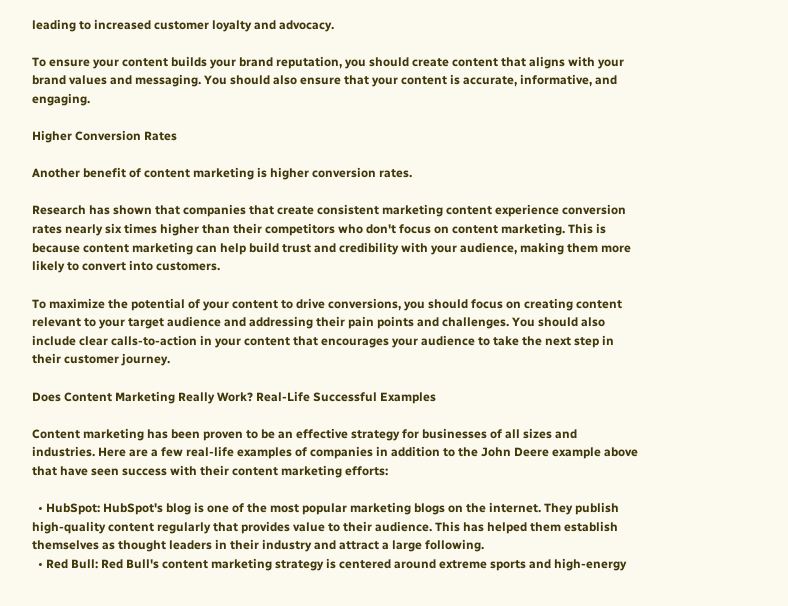leading to increased customer loyalty and advocacy.

To ensure your content builds your brand reputation, you should create content that aligns with your brand values and messaging. You should also ensure that your content is accurate, informative, and engaging.

Higher Conversion Rates

Another benefit of content marketing is higher conversion rates.

Research has shown that companies that create consistent marketing content experience conversion rates nearly six times higher than their competitors who don't focus on content marketing. This is because content marketing can help build trust and credibility with your audience, making them more likely to convert into customers.

To maximize the potential of your content to drive conversions, you should focus on creating content relevant to your target audience and addressing their pain points and challenges. You should also include clear calls-to-action in your content that encourages your audience to take the next step in their customer journey.

Does Content Marketing Really Work? Real-Life Successful Examples

Content marketing has been proven to be an effective strategy for businesses of all sizes and industries. Here are a few real-life examples of companies in addition to the John Deere example above that have seen success with their content marketing efforts:

  • HubSpot: HubSpot's blog is one of the most popular marketing blogs on the internet. They publish high-quality content regularly that provides value to their audience. This has helped them establish themselves as thought leaders in their industry and attract a large following.
  • Red Bull: Red Bull's content marketing strategy is centered around extreme sports and high-energy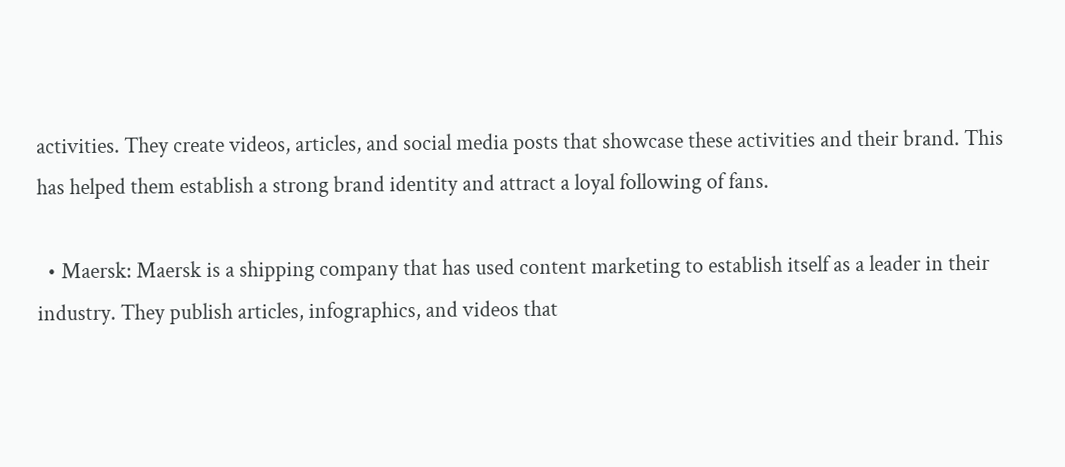activities. They create videos, articles, and social media posts that showcase these activities and their brand. This has helped them establish a strong brand identity and attract a loyal following of fans.

  • Maersk: Maersk is a shipping company that has used content marketing to establish itself as a leader in their industry. They publish articles, infographics, and videos that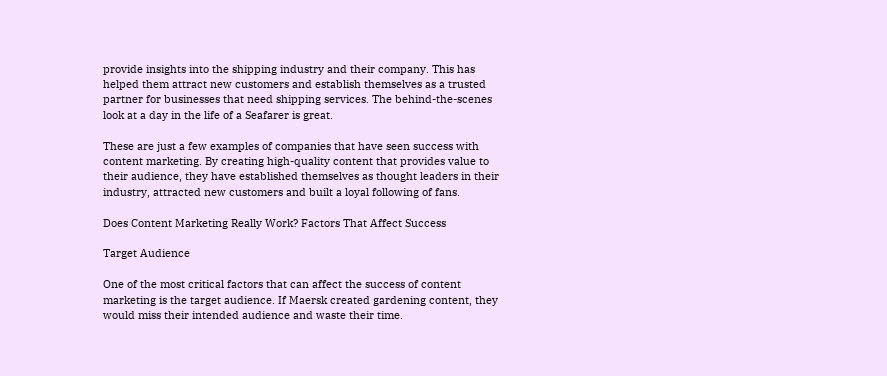provide insights into the shipping industry and their company. This has helped them attract new customers and establish themselves as a trusted partner for businesses that need shipping services. The behind-the-scenes look at a day in the life of a Seafarer is great.

These are just a few examples of companies that have seen success with content marketing. By creating high-quality content that provides value to their audience, they have established themselves as thought leaders in their industry, attracted new customers and built a loyal following of fans.

Does Content Marketing Really Work? Factors That Affect Success

Target Audience

One of the most critical factors that can affect the success of content marketing is the target audience. If Maersk created gardening content, they would miss their intended audience and waste their time.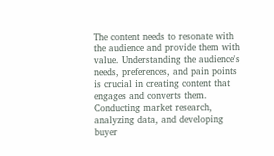The content needs to resonate with the audience and provide them with value. Understanding the audience's needs, preferences, and pain points is crucial in creating content that engages and converts them. Conducting market research, analyzing data, and developing buyer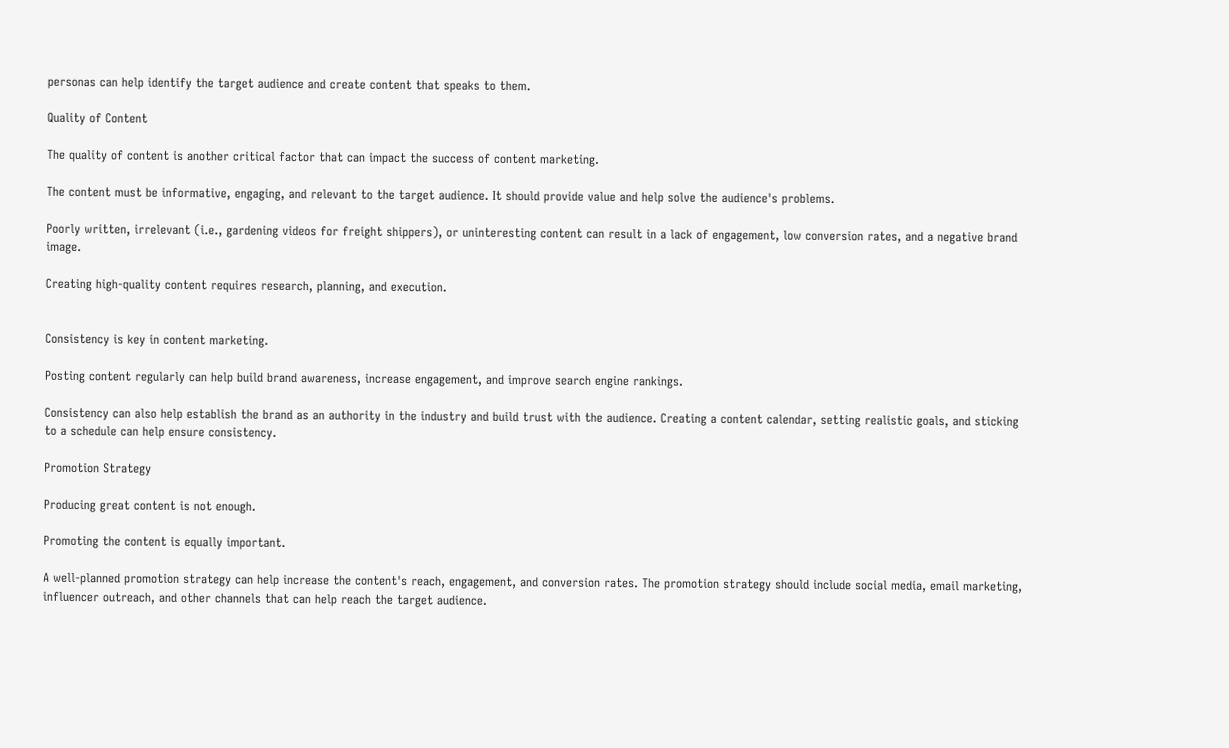personas can help identify the target audience and create content that speaks to them.

Quality of Content

The quality of content is another critical factor that can impact the success of content marketing.

The content must be informative, engaging, and relevant to the target audience. It should provide value and help solve the audience's problems.

Poorly written, irrelevant (i.e., gardening videos for freight shippers), or uninteresting content can result in a lack of engagement, low conversion rates, and a negative brand image.

Creating high-quality content requires research, planning, and execution.


Consistency is key in content marketing.

Posting content regularly can help build brand awareness, increase engagement, and improve search engine rankings.

Consistency can also help establish the brand as an authority in the industry and build trust with the audience. Creating a content calendar, setting realistic goals, and sticking to a schedule can help ensure consistency.

Promotion Strategy

Producing great content is not enough.

Promoting the content is equally important.

A well-planned promotion strategy can help increase the content's reach, engagement, and conversion rates. The promotion strategy should include social media, email marketing, influencer outreach, and other channels that can help reach the target audience.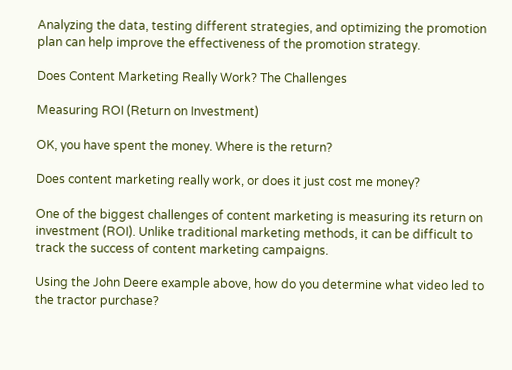Analyzing the data, testing different strategies, and optimizing the promotion plan can help improve the effectiveness of the promotion strategy.

Does Content Marketing Really Work? The Challenges

Measuring ROI (Return on Investment)

OK, you have spent the money. Where is the return?

Does content marketing really work, or does it just cost me money?

One of the biggest challenges of content marketing is measuring its return on investment (ROI). Unlike traditional marketing methods, it can be difficult to track the success of content marketing campaigns.

Using the John Deere example above, how do you determine what video led to the tractor purchase?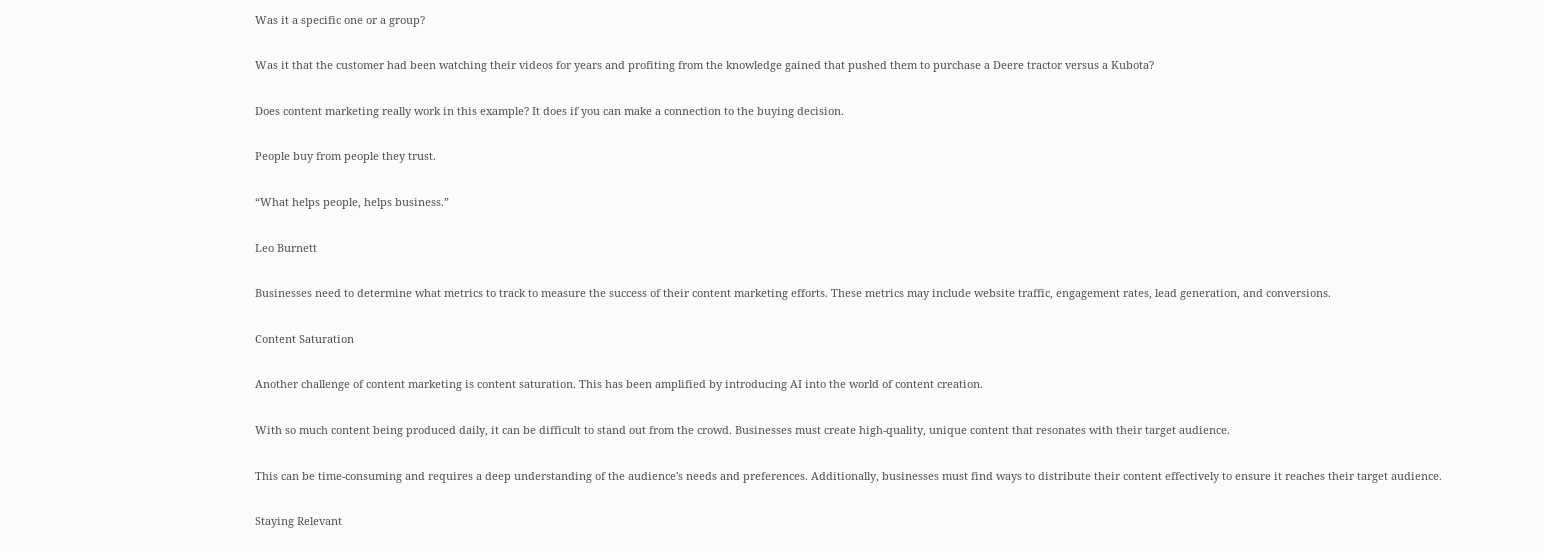Was it a specific one or a group?

Was it that the customer had been watching their videos for years and profiting from the knowledge gained that pushed them to purchase a Deere tractor versus a Kubota?

Does content marketing really work in this example? It does if you can make a connection to the buying decision.

People buy from people they trust.

“What helps people, helps business.”

Leo Burnett

Businesses need to determine what metrics to track to measure the success of their content marketing efforts. These metrics may include website traffic, engagement rates, lead generation, and conversions.

Content Saturation

Another challenge of content marketing is content saturation. This has been amplified by introducing AI into the world of content creation.

With so much content being produced daily, it can be difficult to stand out from the crowd. Businesses must create high-quality, unique content that resonates with their target audience.

This can be time-consuming and requires a deep understanding of the audience's needs and preferences. Additionally, businesses must find ways to distribute their content effectively to ensure it reaches their target audience.

Staying Relevant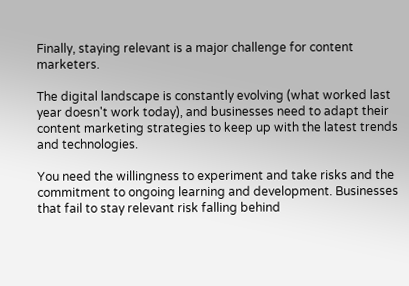Finally, staying relevant is a major challenge for content marketers.

The digital landscape is constantly evolving (what worked last year doesn't work today), and businesses need to adapt their content marketing strategies to keep up with the latest trends and technologies.

You need the willingness to experiment and take risks and the commitment to ongoing learning and development. Businesses that fail to stay relevant risk falling behind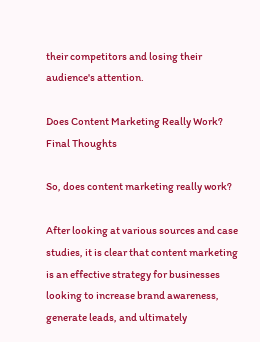their competitors and losing their audience's attention.

Does Content Marketing Really Work? Final Thoughts

So, does content marketing really work?

After looking at various sources and case studies, it is clear that content marketing is an effective strategy for businesses looking to increase brand awareness, generate leads, and ultimately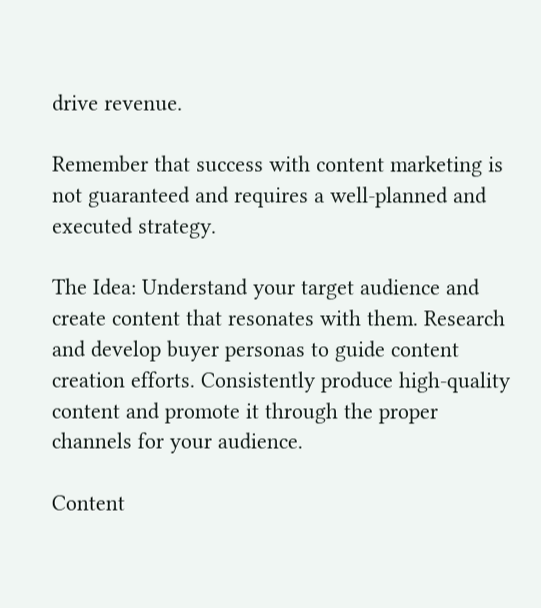drive revenue.

Remember that success with content marketing is not guaranteed and requires a well-planned and executed strategy.

The Idea: Understand your target audience and create content that resonates with them. Research and develop buyer personas to guide content creation efforts. Consistently produce high-quality content and promote it through the proper channels for your audience.

Content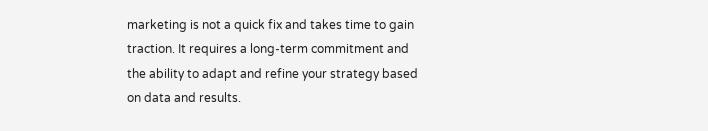marketing is not a quick fix and takes time to gain traction. It requires a long-term commitment and the ability to adapt and refine your strategy based on data and results.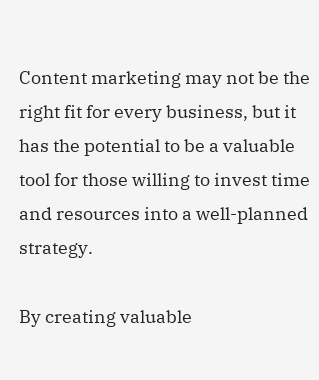Content marketing may not be the right fit for every business, but it has the potential to be a valuable tool for those willing to invest time and resources into a well-planned strategy.

By creating valuable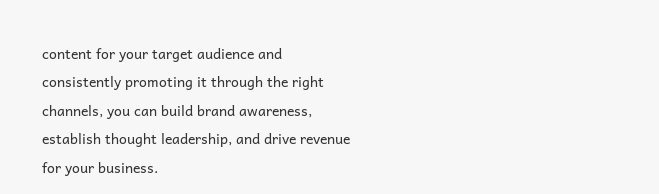content for your target audience and consistently promoting it through the right channels, you can build brand awareness, establish thought leadership, and drive revenue for your business.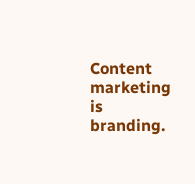Content marketing is branding.